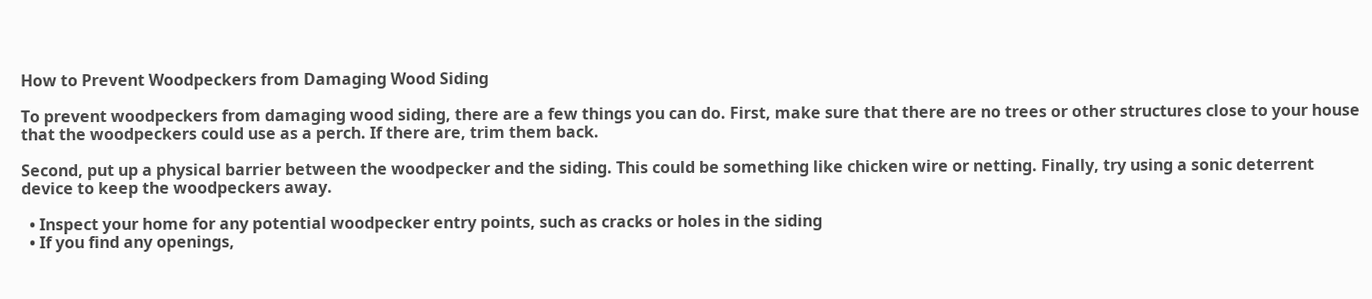How to Prevent Woodpeckers from Damaging Wood Siding

To prevent woodpeckers from damaging wood siding, there are a few things you can do. First, make sure that there are no trees or other structures close to your house that the woodpeckers could use as a perch. If there are, trim them back.

Second, put up a physical barrier between the woodpecker and the siding. This could be something like chicken wire or netting. Finally, try using a sonic deterrent device to keep the woodpeckers away.

  • Inspect your home for any potential woodpecker entry points, such as cracks or holes in the siding
  • If you find any openings,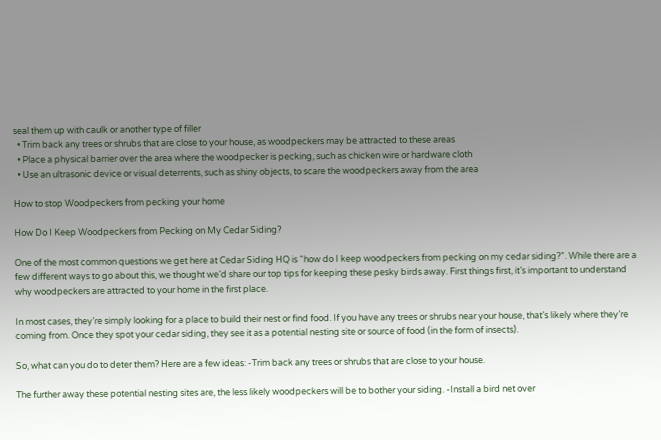seal them up with caulk or another type of filler
  • Trim back any trees or shrubs that are close to your house, as woodpeckers may be attracted to these areas
  • Place a physical barrier over the area where the woodpecker is pecking, such as chicken wire or hardware cloth
  • Use an ultrasonic device or visual deterrents, such as shiny objects, to scare the woodpeckers away from the area

How to stop Woodpeckers from pecking your home

How Do I Keep Woodpeckers from Pecking on My Cedar Siding?

One of the most common questions we get here at Cedar Siding HQ is “how do I keep woodpeckers from pecking on my cedar siding?”. While there are a few different ways to go about this, we thought we’d share our top tips for keeping these pesky birds away. First things first, it’s important to understand why woodpeckers are attracted to your home in the first place.

In most cases, they’re simply looking for a place to build their nest or find food. If you have any trees or shrubs near your house, that’s likely where they’re coming from. Once they spot your cedar siding, they see it as a potential nesting site or source of food (in the form of insects).

So, what can you do to deter them? Here are a few ideas: -Trim back any trees or shrubs that are close to your house.

The further away these potential nesting sites are, the less likely woodpeckers will be to bother your siding. -Install a bird net over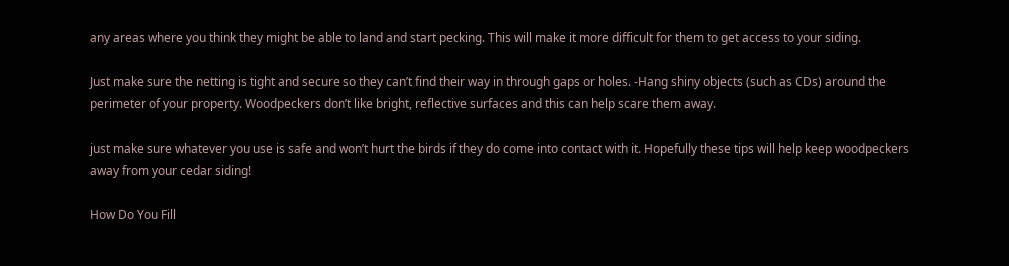any areas where you think they might be able to land and start pecking. This will make it more difficult for them to get access to your siding.

Just make sure the netting is tight and secure so they can’t find their way in through gaps or holes. -Hang shiny objects (such as CDs) around the perimeter of your property. Woodpeckers don’t like bright, reflective surfaces and this can help scare them away.

just make sure whatever you use is safe and won’t hurt the birds if they do come into contact with it. Hopefully these tips will help keep woodpeckers away from your cedar siding!

How Do You Fill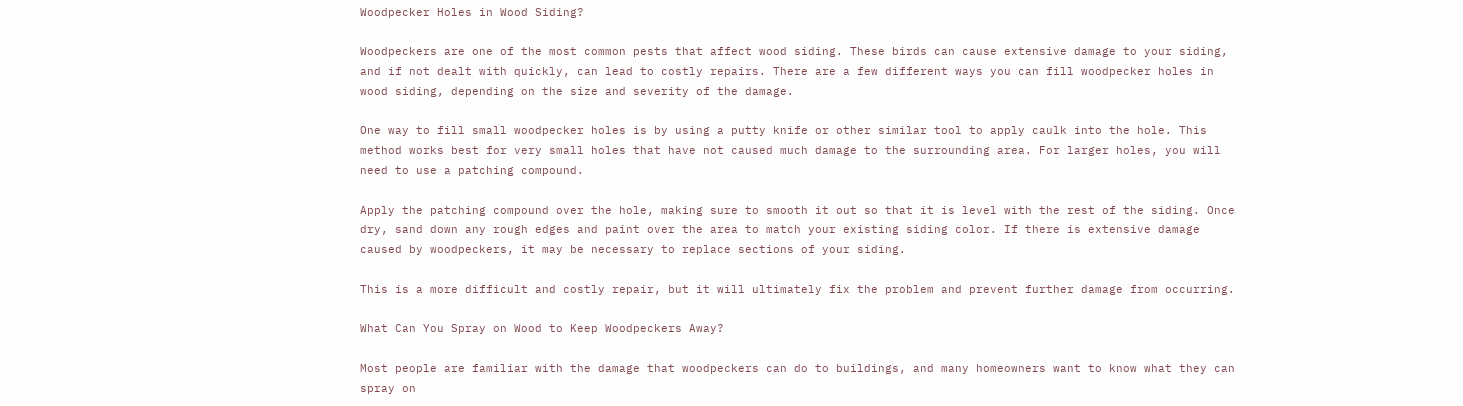Woodpecker Holes in Wood Siding?

Woodpeckers are one of the most common pests that affect wood siding. These birds can cause extensive damage to your siding, and if not dealt with quickly, can lead to costly repairs. There are a few different ways you can fill woodpecker holes in wood siding, depending on the size and severity of the damage.

One way to fill small woodpecker holes is by using a putty knife or other similar tool to apply caulk into the hole. This method works best for very small holes that have not caused much damage to the surrounding area. For larger holes, you will need to use a patching compound.

Apply the patching compound over the hole, making sure to smooth it out so that it is level with the rest of the siding. Once dry, sand down any rough edges and paint over the area to match your existing siding color. If there is extensive damage caused by woodpeckers, it may be necessary to replace sections of your siding.

This is a more difficult and costly repair, but it will ultimately fix the problem and prevent further damage from occurring.

What Can You Spray on Wood to Keep Woodpeckers Away?

Most people are familiar with the damage that woodpeckers can do to buildings, and many homeowners want to know what they can spray on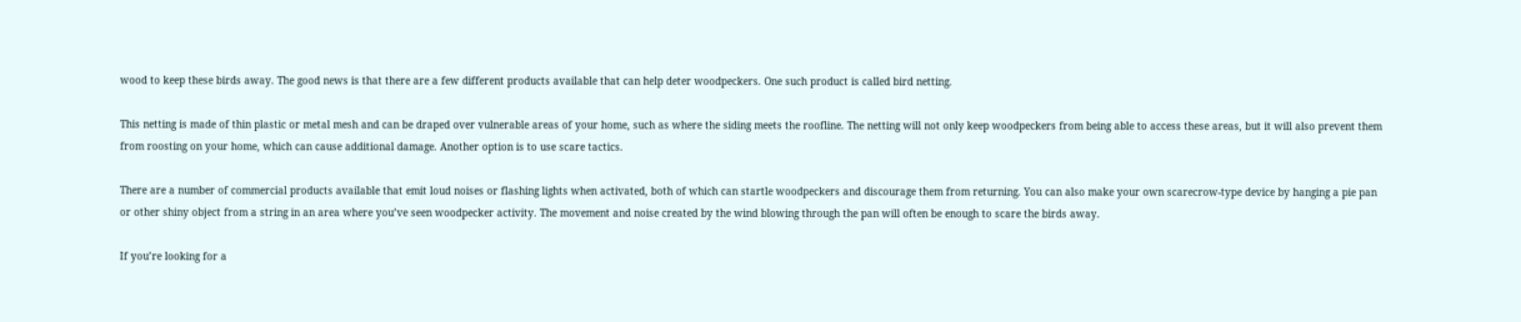wood to keep these birds away. The good news is that there are a few different products available that can help deter woodpeckers. One such product is called bird netting.

This netting is made of thin plastic or metal mesh and can be draped over vulnerable areas of your home, such as where the siding meets the roofline. The netting will not only keep woodpeckers from being able to access these areas, but it will also prevent them from roosting on your home, which can cause additional damage. Another option is to use scare tactics.

There are a number of commercial products available that emit loud noises or flashing lights when activated, both of which can startle woodpeckers and discourage them from returning. You can also make your own scarecrow-type device by hanging a pie pan or other shiny object from a string in an area where you’ve seen woodpecker activity. The movement and noise created by the wind blowing through the pan will often be enough to scare the birds away.

If you’re looking for a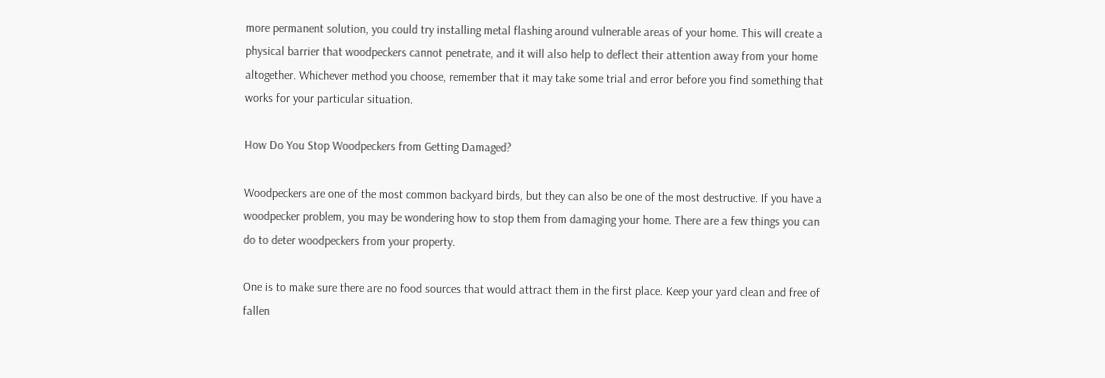more permanent solution, you could try installing metal flashing around vulnerable areas of your home. This will create a physical barrier that woodpeckers cannot penetrate, and it will also help to deflect their attention away from your home altogether. Whichever method you choose, remember that it may take some trial and error before you find something that works for your particular situation.

How Do You Stop Woodpeckers from Getting Damaged?

Woodpeckers are one of the most common backyard birds, but they can also be one of the most destructive. If you have a woodpecker problem, you may be wondering how to stop them from damaging your home. There are a few things you can do to deter woodpeckers from your property.

One is to make sure there are no food sources that would attract them in the first place. Keep your yard clean and free of fallen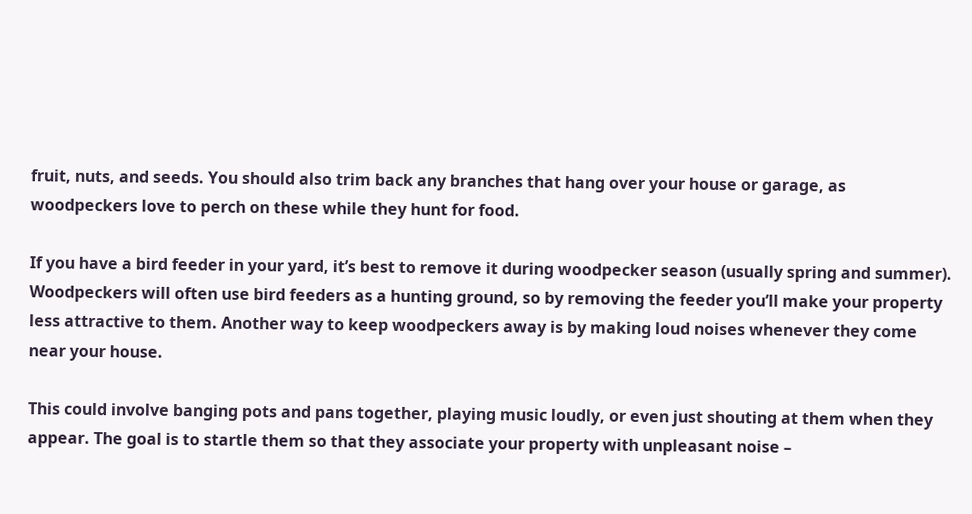fruit, nuts, and seeds. You should also trim back any branches that hang over your house or garage, as woodpeckers love to perch on these while they hunt for food.

If you have a bird feeder in your yard, it’s best to remove it during woodpecker season (usually spring and summer). Woodpeckers will often use bird feeders as a hunting ground, so by removing the feeder you’ll make your property less attractive to them. Another way to keep woodpeckers away is by making loud noises whenever they come near your house.

This could involve banging pots and pans together, playing music loudly, or even just shouting at them when they appear. The goal is to startle them so that they associate your property with unpleasant noise –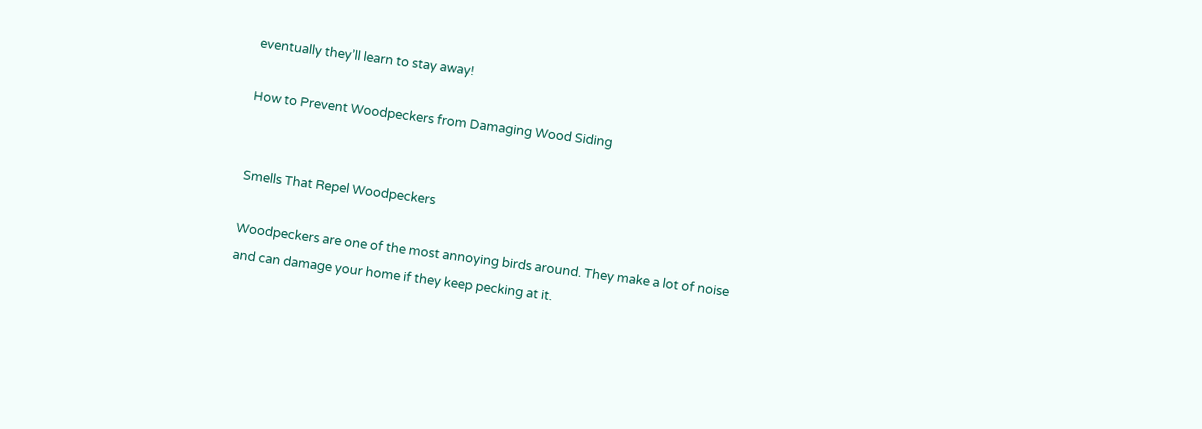eventually they’ll learn to stay away!

How to Prevent Woodpeckers from Damaging Wood Siding


Smells That Repel Woodpeckers

Woodpeckers are one of the most annoying birds around. They make a lot of noise and can damage your home if they keep pecking at it.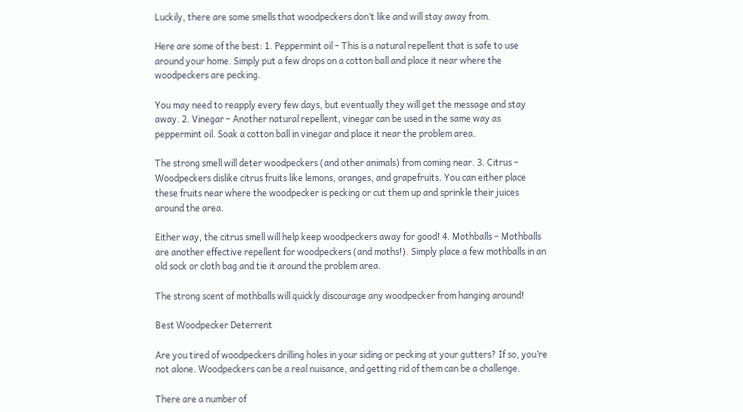Luckily, there are some smells that woodpeckers don’t like and will stay away from.

Here are some of the best: 1. Peppermint oil – This is a natural repellent that is safe to use around your home. Simply put a few drops on a cotton ball and place it near where the woodpeckers are pecking.

You may need to reapply every few days, but eventually they will get the message and stay away. 2. Vinegar – Another natural repellent, vinegar can be used in the same way as peppermint oil. Soak a cotton ball in vinegar and place it near the problem area.

The strong smell will deter woodpeckers (and other animals) from coming near. 3. Citrus – Woodpeckers dislike citrus fruits like lemons, oranges, and grapefruits. You can either place these fruits near where the woodpecker is pecking or cut them up and sprinkle their juices around the area.

Either way, the citrus smell will help keep woodpeckers away for good! 4. Mothballs – Mothballs are another effective repellent for woodpeckers (and moths!). Simply place a few mothballs in an old sock or cloth bag and tie it around the problem area.

The strong scent of mothballs will quickly discourage any woodpecker from hanging around!

Best Woodpecker Deterrent

Are you tired of woodpeckers drilling holes in your siding or pecking at your gutters? If so, you’re not alone. Woodpeckers can be a real nuisance, and getting rid of them can be a challenge.

There are a number of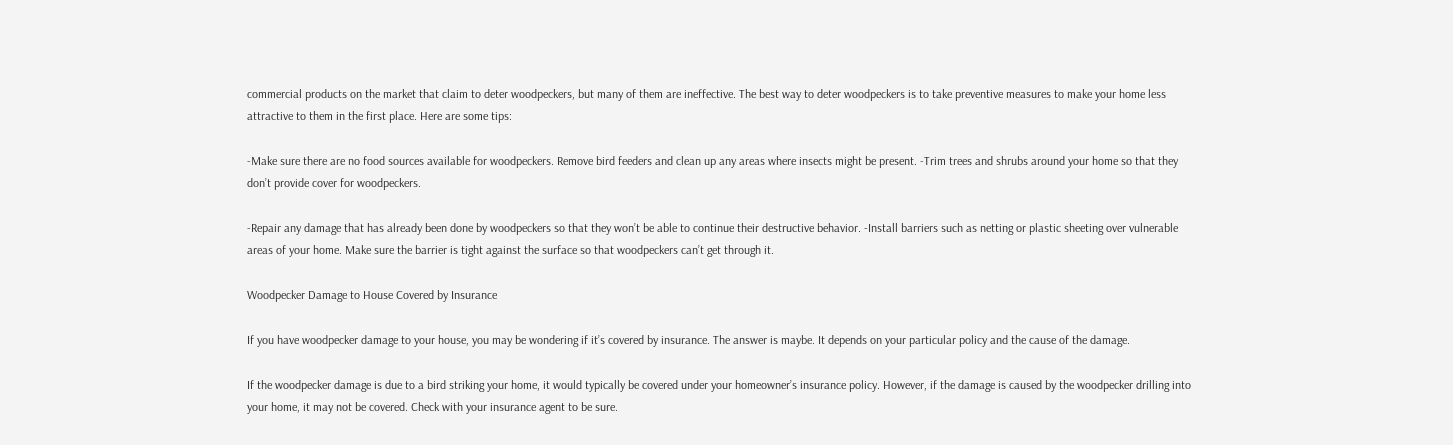commercial products on the market that claim to deter woodpeckers, but many of them are ineffective. The best way to deter woodpeckers is to take preventive measures to make your home less attractive to them in the first place. Here are some tips:

-Make sure there are no food sources available for woodpeckers. Remove bird feeders and clean up any areas where insects might be present. -Trim trees and shrubs around your home so that they don’t provide cover for woodpeckers.

-Repair any damage that has already been done by woodpeckers so that they won’t be able to continue their destructive behavior. -Install barriers such as netting or plastic sheeting over vulnerable areas of your home. Make sure the barrier is tight against the surface so that woodpeckers can’t get through it.

Woodpecker Damage to House Covered by Insurance

If you have woodpecker damage to your house, you may be wondering if it’s covered by insurance. The answer is maybe. It depends on your particular policy and the cause of the damage.

If the woodpecker damage is due to a bird striking your home, it would typically be covered under your homeowner’s insurance policy. However, if the damage is caused by the woodpecker drilling into your home, it may not be covered. Check with your insurance agent to be sure.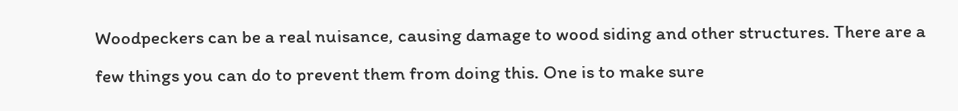Woodpeckers can be a real nuisance, causing damage to wood siding and other structures. There are a few things you can do to prevent them from doing this. One is to make sure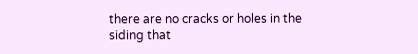there are no cracks or holes in the siding that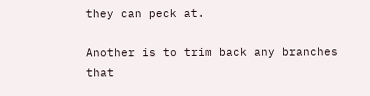they can peck at.

Another is to trim back any branches that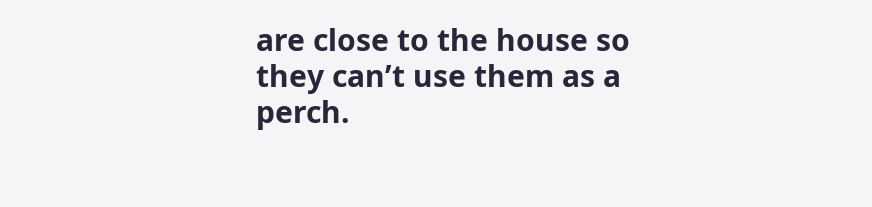are close to the house so they can’t use them as a perch.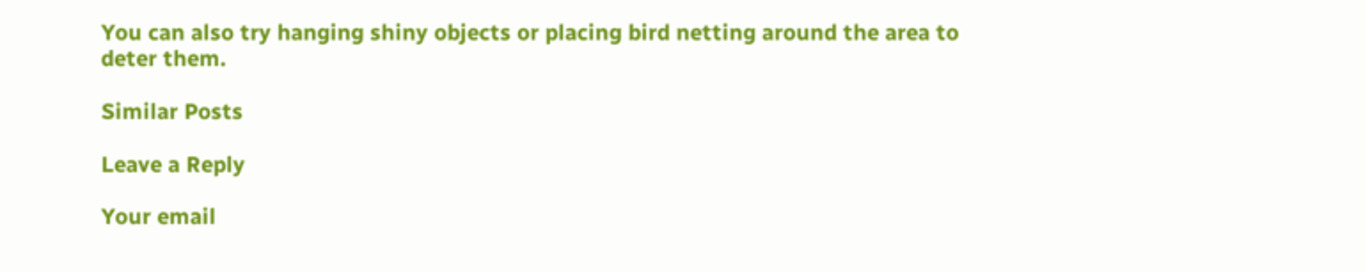You can also try hanging shiny objects or placing bird netting around the area to deter them.

Similar Posts

Leave a Reply

Your email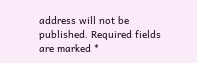address will not be published. Required fields are marked *